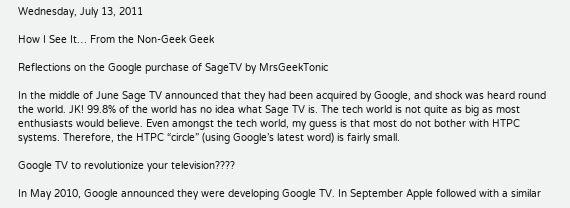Wednesday, July 13, 2011

How I See It… From the Non-Geek Geek

Reflections on the Google purchase of SageTV by MrsGeekTonic

In the middle of June Sage TV announced that they had been acquired by Google, and shock was heard round the world. JK! 99.8% of the world has no idea what Sage TV is. The tech world is not quite as big as most enthusiasts would believe. Even amongst the tech world, my guess is that most do not bother with HTPC systems. Therefore, the HTPC “circle” (using Google’s latest word) is fairly small.

Google TV to revolutionize your television????

In May 2010, Google announced they were developing Google TV. In September Apple followed with a similar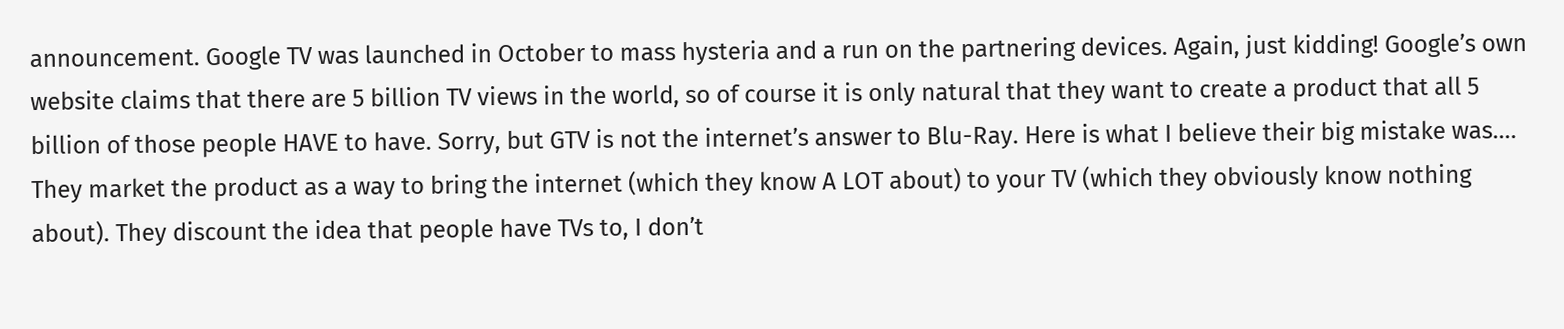announcement. Google TV was launched in October to mass hysteria and a run on the partnering devices. Again, just kidding! Google’s own website claims that there are 5 billion TV views in the world, so of course it is only natural that they want to create a product that all 5 billion of those people HAVE to have. Sorry, but GTV is not the internet’s answer to Blu-Ray. Here is what I believe their big mistake was…. They market the product as a way to bring the internet (which they know A LOT about) to your TV (which they obviously know nothing about). They discount the idea that people have TVs to, I don’t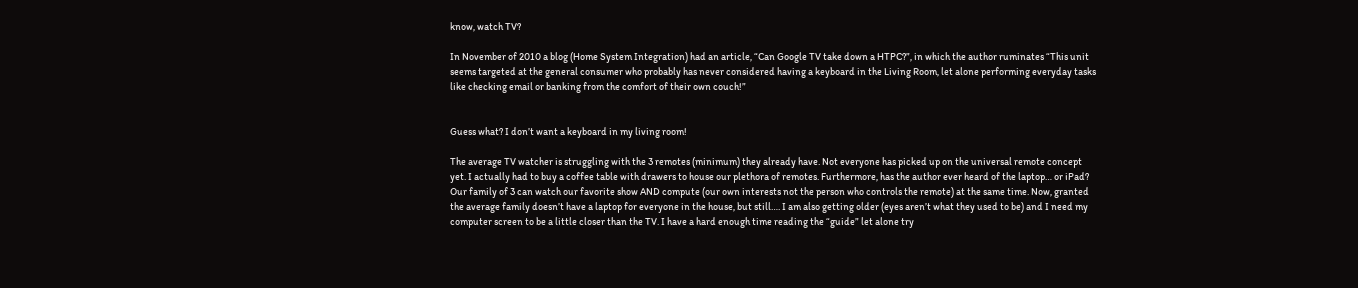know, watch TV?

In November of 2010 a blog (Home System Integration) had an article, “Can Google TV take down a HTPC?”, in which the author ruminates “This unit seems targeted at the general consumer who probably has never considered having a keyboard in the Living Room, let alone performing everyday tasks like checking email or banking from the comfort of their own couch!”


Guess what? I don’t want a keyboard in my living room!

The average TV watcher is struggling with the 3 remotes (minimum) they already have. Not everyone has picked up on the universal remote concept yet. I actually had to buy a coffee table with drawers to house our plethora of remotes. Furthermore, has the author ever heard of the laptop… or iPad? Our family of 3 can watch our favorite show AND compute (our own interests not the person who controls the remote) at the same time. Now, granted the average family doesn’t have a laptop for everyone in the house, but still…. I am also getting older (eyes aren’t what they used to be) and I need my computer screen to be a little closer than the TV. I have a hard enough time reading the “guide” let alone try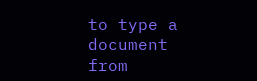to type a document from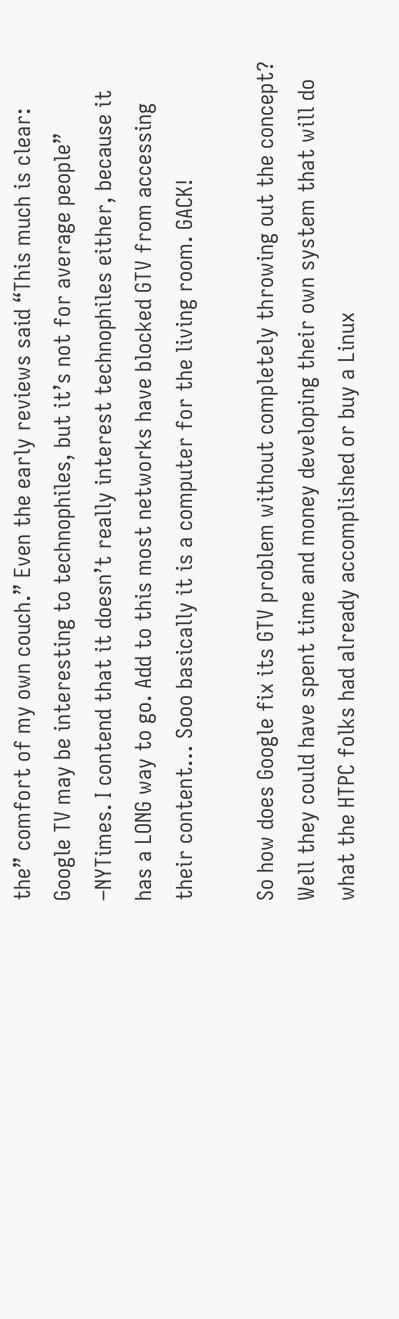the” comfort of my own couch.” Even the early reviews said “This much is clear: Google TV may be interesting to technophiles, but it’s not for average people” –NYTimes. I contend that it doesn’t really interest technophiles either, because it has a LONG way to go. Add to this most networks have blocked GTV from accessing their content… Sooo basically it is a computer for the living room. GACK!

So how does Google fix its GTV problem without completely throwing out the concept? Well they could have spent time and money developing their own system that will do what the HTPC folks had already accomplished or buy a Linux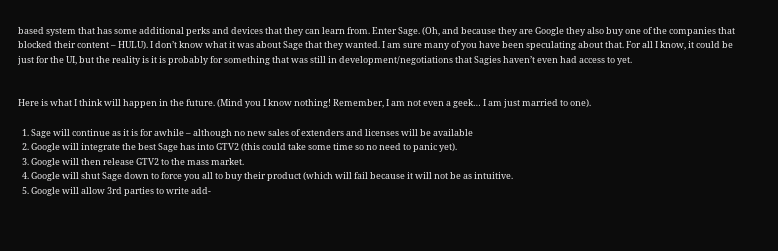based system that has some additional perks and devices that they can learn from. Enter Sage. (Oh, and because they are Google they also buy one of the companies that blocked their content – HULU). I don’t know what it was about Sage that they wanted. I am sure many of you have been speculating about that. For all I know, it could be just for the UI, but the reality is it is probably for something that was still in development/negotiations that Sagies haven’t even had access to yet.


Here is what I think will happen in the future. (Mind you I know nothing! Remember, I am not even a geek… I am just married to one).

  1. Sage will continue as it is for awhile – although no new sales of extenders and licenses will be available
  2. Google will integrate the best Sage has into GTV2 (this could take some time so no need to panic yet).
  3. Google will then release GTV2 to the mass market.
  4. Google will shut Sage down to force you all to buy their product (which will fail because it will not be as intuitive.
  5. Google will allow 3rd parties to write add-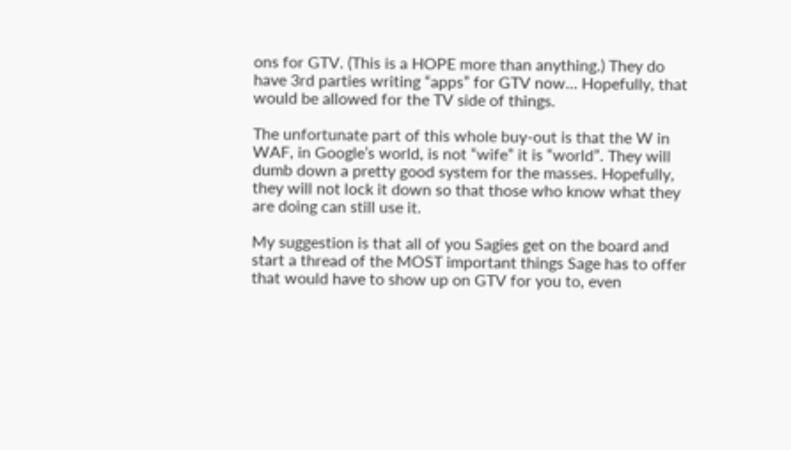ons for GTV. (This is a HOPE more than anything.) They do have 3rd parties writing “apps” for GTV now… Hopefully, that would be allowed for the TV side of things.

The unfortunate part of this whole buy-out is that the W in WAF, in Google’s world, is not “wife” it is “world”. They will dumb down a pretty good system for the masses. Hopefully, they will not lock it down so that those who know what they are doing can still use it.

My suggestion is that all of you Sagies get on the board and start a thread of the MOST important things Sage has to offer that would have to show up on GTV for you to, even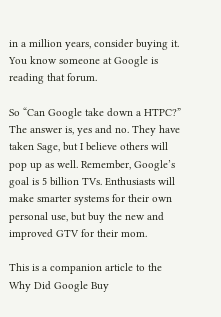in a million years, consider buying it. You know someone at Google is reading that forum.

So “Can Google take down a HTPC?” The answer is, yes and no. They have taken Sage, but I believe others will pop up as well. Remember, Google’s goal is 5 billion TVs. Enthusiasts will make smarter systems for their own personal use, but buy the new and improved GTV for their mom.

This is a companion article to the Why Did Google Buy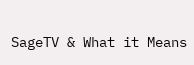SageTV & What it Means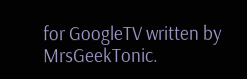for GoogleTV written by MrsGeekTonic.